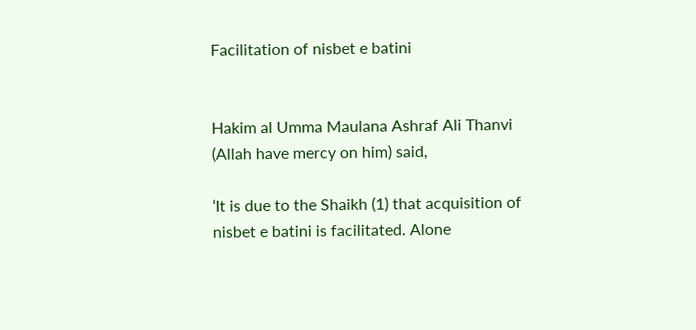Facilitation of nisbet e batini


Hakim al Umma Maulana Ashraf Ali Thanvi (Allah have mercy on him) said,

‘It is due to the Shaikh (1) that acquisition of nisbet e batini is facilitated. Alone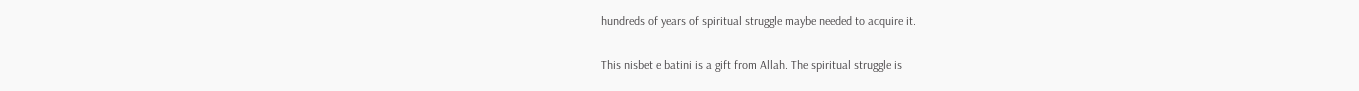hundreds of years of spiritual struggle maybe needed to acquire it.

This nisbet e batini is a gift from Allah. The spiritual struggle is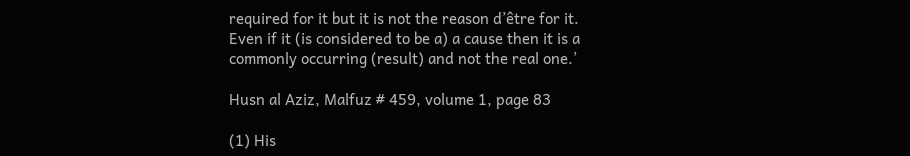required for it but it is not the reason d’être for it.
Even if it (is considered to be a) a cause then it is a commonly occurring (result) and not the real one.’

Husn al Aziz, Malfuz # 459, volume 1, page 83

(1) His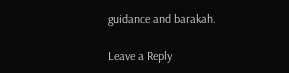guidance and barakah.

Leave a Reply